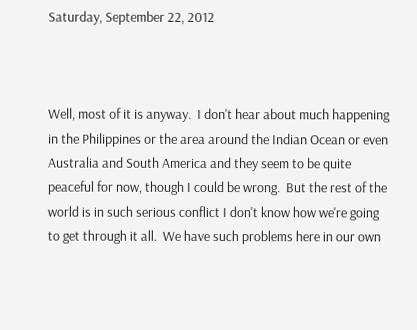Saturday, September 22, 2012



Well, most of it is anyway.  I don't hear about much happening in the Philippines or the area around the Indian Ocean or even Australia and South America and they seem to be quite peaceful for now, though I could be wrong.  But the rest of the world is in such serious conflict I don't know how we're going to get through it all.  We have such problems here in our own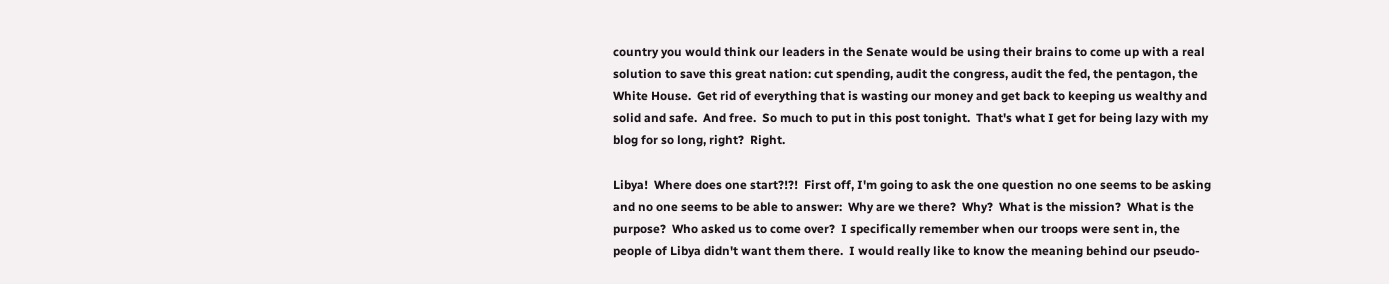country you would think our leaders in the Senate would be using their brains to come up with a real solution to save this great nation: cut spending, audit the congress, audit the fed, the pentagon, the White House.  Get rid of everything that is wasting our money and get back to keeping us wealthy and solid and safe.  And free.  So much to put in this post tonight.  That's what I get for being lazy with my blog for so long, right?  Right.

Libya!  Where does one start?!?!  First off, I'm going to ask the one question no one seems to be asking and no one seems to be able to answer:  Why are we there?  Why?  What is the mission?  What is the purpose?  Who asked us to come over?  I specifically remember when our troops were sent in, the people of Libya didn't want them there.  I would really like to know the meaning behind our pseudo-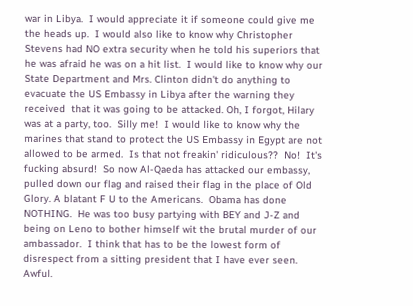war in Libya.  I would appreciate it if someone could give me the heads up.  I would also like to know why Christopher Stevens had NO extra security when he told his superiors that he was afraid he was on a hit list.  I would like to know why our State Department and Mrs. Clinton didn't do anything to evacuate the US Embassy in Libya after the warning they received  that it was going to be attacked. Oh, I forgot, Hilary was at a party, too.  Silly me!  I would like to know why the marines that stand to protect the US Embassy in Egypt are not allowed to be armed.  Is that not freakin' ridiculous??  No!  It's fucking absurd!  So now Al-Qaeda has attacked our embassy, pulled down our flag and raised their flag in the place of Old Glory. A blatant F U to the Americans.  Obama has done NOTHING.  He was too busy partying with BEY and J-Z and being on Leno to bother himself wit the brutal murder of our ambassador.  I think that has to be the lowest form of disrespect from a sitting president that I have ever seen.  Awful.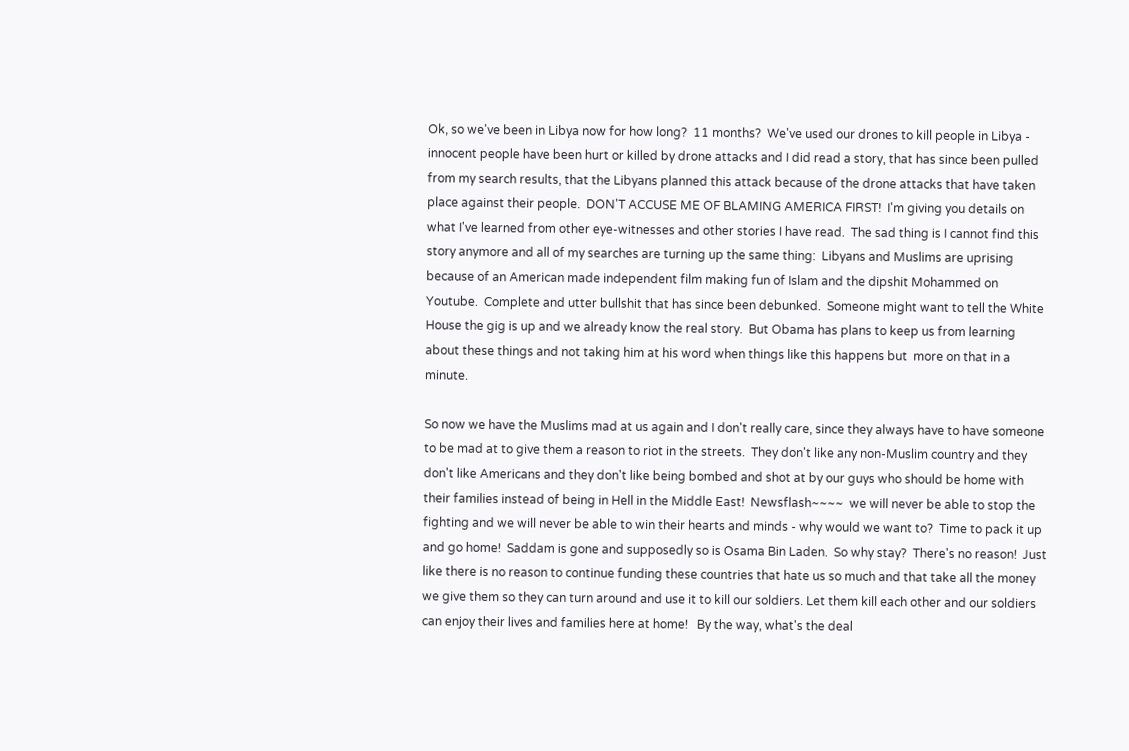Ok, so we've been in Libya now for how long?  11 months?  We've used our drones to kill people in Libya - innocent people have been hurt or killed by drone attacks and I did read a story, that has since been pulled from my search results, that the Libyans planned this attack because of the drone attacks that have taken place against their people.  DON'T ACCUSE ME OF BLAMING AMERICA FIRST!  I'm giving you details on what I've learned from other eye-witnesses and other stories I have read.  The sad thing is I cannot find this story anymore and all of my searches are turning up the same thing:  Libyans and Muslims are uprising because of an American made independent film making fun of Islam and the dipshit Mohammed on Youtube.  Complete and utter bullshit that has since been debunked.  Someone might want to tell the White House the gig is up and we already know the real story.  But Obama has plans to keep us from learning about these things and not taking him at his word when things like this happens but  more on that in a minute.

So now we have the Muslims mad at us again and I don't really care, since they always have to have someone to be mad at to give them a reason to riot in the streets.  They don't like any non-Muslim country and they don't like Americans and they don't like being bombed and shot at by our guys who should be home with their families instead of being in Hell in the Middle East!  Newsflash~~~~  we will never be able to stop the fighting and we will never be able to win their hearts and minds - why would we want to?  Time to pack it up and go home!  Saddam is gone and supposedly so is Osama Bin Laden.  So why stay?  There's no reason!  Just like there is no reason to continue funding these countries that hate us so much and that take all the money we give them so they can turn around and use it to kill our soldiers. Let them kill each other and our soldiers can enjoy their lives and families here at home!   By the way, what's the deal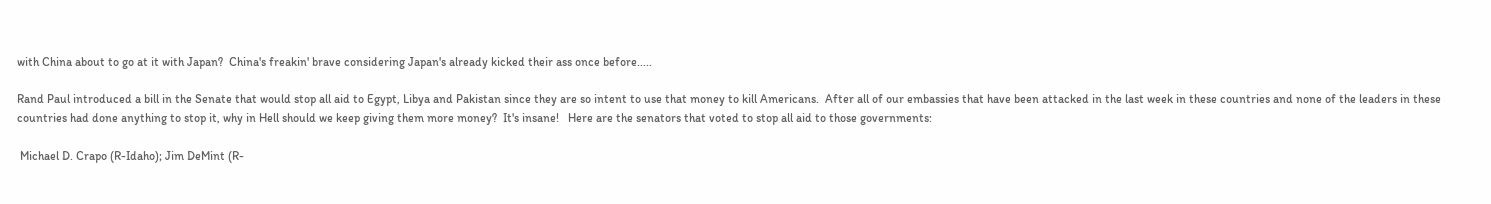with China about to go at it with Japan?  China's freakin' brave considering Japan's already kicked their ass once before.....

Rand Paul introduced a bill in the Senate that would stop all aid to Egypt, Libya and Pakistan since they are so intent to use that money to kill Americans.  After all of our embassies that have been attacked in the last week in these countries and none of the leaders in these countries had done anything to stop it, why in Hell should we keep giving them more money?  It's insane!   Here are the senators that voted to stop all aid to those governments:

 Michael D. Crapo (R-Idaho); Jim DeMint (R-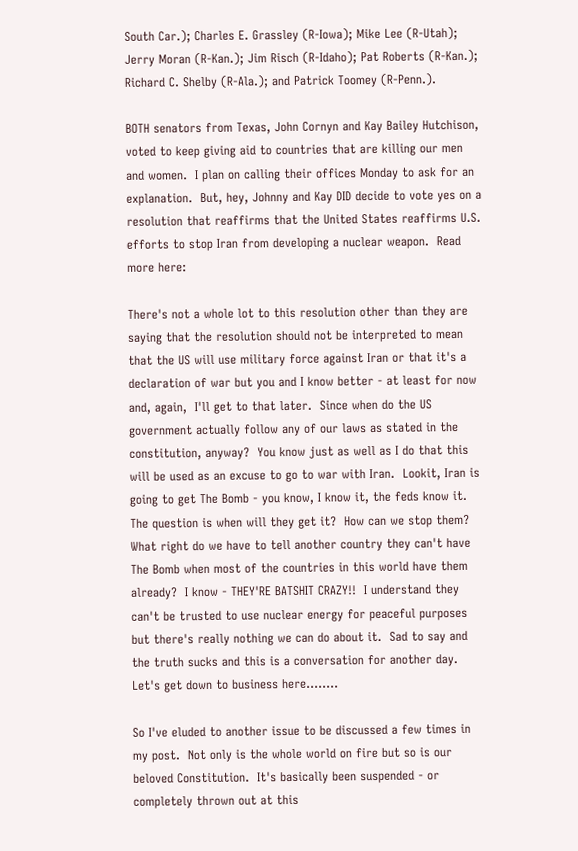South Car.); Charles E. Grassley (R-Iowa); Mike Lee (R-Utah); Jerry Moran (R-Kan.); Jim Risch (R-Idaho); Pat Roberts (R-Kan.); Richard C. Shelby (R-Ala.); and Patrick Toomey (R-Penn.).

BOTH senators from Texas, John Cornyn and Kay Bailey Hutchison, voted to keep giving aid to countries that are killing our men and women.  I plan on calling their offices Monday to ask for an explanation.  But, hey, Johnny and Kay DID decide to vote yes on a resolution that reaffirms that the United States reaffirms U.S. efforts to stop Iran from developing a nuclear weapon.  Read more here:

There's not a whole lot to this resolution other than they are saying that the resolution should not be interpreted to mean that the US will use military force against Iran or that it's a declaration of war but you and I know better - at least for now and, again,  I'll get to that later.  Since when do the US government actually follow any of our laws as stated in the constitution, anyway?  You know just as well as I do that this will be used as an excuse to go to war with Iran.  Lookit, Iran is going to get The Bomb - you know, I know it, the feds know it.  The question is when will they get it?  How can we stop them?  What right do we have to tell another country they can't have The Bomb when most of the countries in this world have them already?  I know - THEY'RE BATSHIT CRAZY!!  I understand they can't be trusted to use nuclear energy for peaceful purposes but there's really nothing we can do about it.  Sad to say and the truth sucks and this is a conversation for another day.  Let's get down to business here........

So I've eluded to another issue to be discussed a few times in my post.  Not only is the whole world on fire but so is our beloved Constitution.  It's basically been suspended - or completely thrown out at this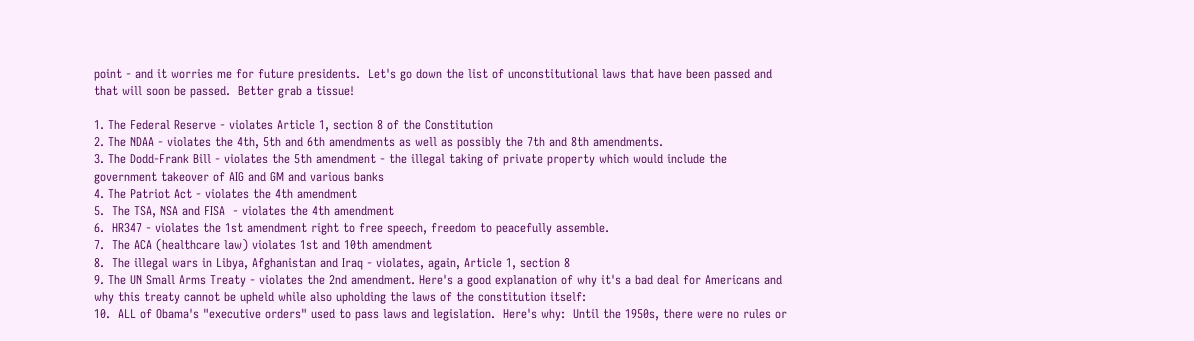point - and it worries me for future presidents.  Let's go down the list of unconstitutional laws that have been passed and that will soon be passed.  Better grab a tissue!

1. The Federal Reserve - violates Article 1, section 8 of the Constitution
2. The NDAA - violates the 4th, 5th and 6th amendments as well as possibly the 7th and 8th amendments.
3. The Dodd-Frank Bill - violates the 5th amendment - the illegal taking of private property which would include the government takeover of AIG and GM and various banks
4. The Patriot Act - violates the 4th amendment
5.  The TSA, NSA and FISA  - violates the 4th amendment
6.  HR347 - violates the 1st amendment right to free speech, freedom to peacefully assemble.
7.  The ACA (healthcare law) violates 1st and 10th amendment
8.  The illegal wars in Libya, Afghanistan and Iraq - violates, again, Article 1, section 8
9. The UN Small Arms Treaty - violates the 2nd amendment. Here's a good explanation of why it's a bad deal for Americans and why this treaty cannot be upheld while also upholding the laws of the constitution itself:
10.  ALL of Obama's "executive orders" used to pass laws and legislation.  Here's why:  Until the 1950s, there were no rules or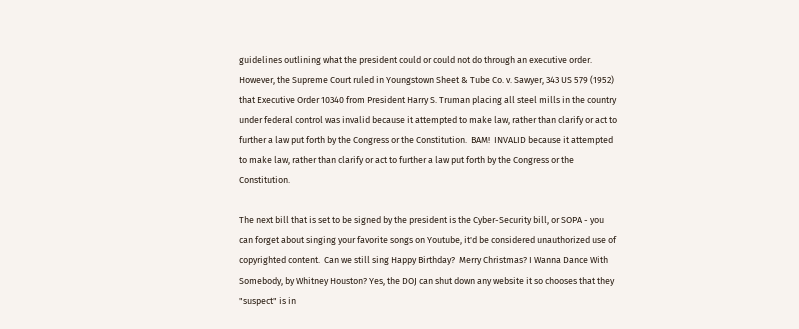guidelines outlining what the president could or could not do through an executive order. However, the Supreme Court ruled in Youngstown Sheet & Tube Co. v. Sawyer, 343 US 579 (1952) that Executive Order 10340 from President Harry S. Truman placing all steel mills in the country under federal control was invalid because it attempted to make law, rather than clarify or act to further a law put forth by the Congress or the Constitution.  BAM!  INVALID because it attempted to make law, rather than clarify or act to further a law put forth by the Congress or the Constitution.

The next bill that is set to be signed by the president is the Cyber-Security bill, or SOPA - you can forget about singing your favorite songs on Youtube, it'd be considered unauthorized use of copyrighted content.  Can we still sing Happy Birthday?  Merry Christmas? I Wanna Dance With Somebody, by Whitney Houston? Yes, the DOJ can shut down any website it so chooses that they "suspect" is in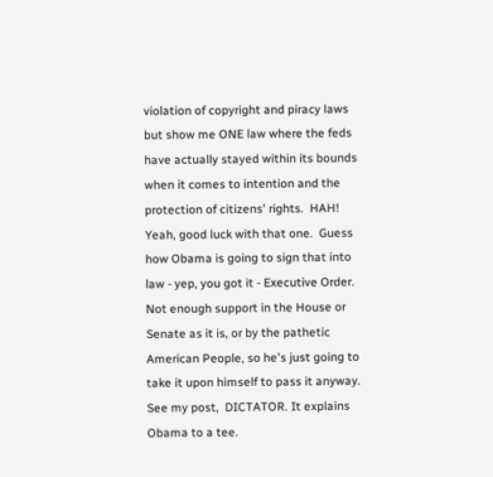violation of copyright and piracy laws but show me ONE law where the feds have actually stayed within its bounds when it comes to intention and the protection of citizens' rights.  HAH!  Yeah, good luck with that one.  Guess how Obama is going to sign that into law - yep, you got it - Executive Order.  Not enough support in the House or Senate as it is, or by the pathetic American People, so he's just going to take it upon himself to pass it anyway.  See my post,  DICTATOR. It explains Obama to a tee.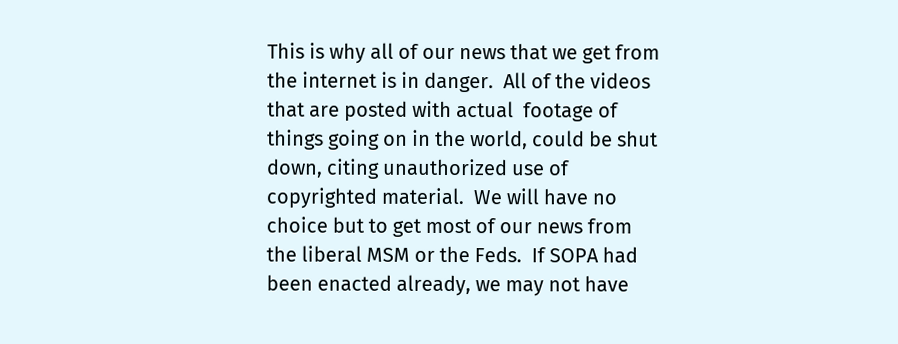This is why all of our news that we get from the internet is in danger.  All of the videos that are posted with actual  footage of things going on in the world, could be shut down, citing unauthorized use of copyrighted material.  We will have no choice but to get most of our news from the liberal MSM or the Feds.  If SOPA had been enacted already, we may not have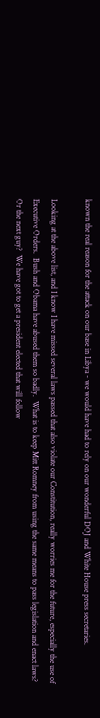known the real reason for the attack on our base in Libya - we would have had to rely on our wonderful DOJ and White House press secretaries.

Looking at the above list, and I know I have missed several laws passed that also violate our Constitution, really worries me for the future, especially the use of Executive Orders.  Bush and Obama have abused them so badly.  What is to keep Mitt Romney from using the same means to pass legislation and enact laws?  Or the next guy?  We have got to get a president elected that will follow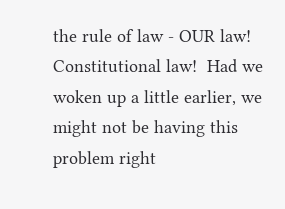the rule of law - OUR law!  Constitutional law!  Had we woken up a little earlier, we might not be having this problem right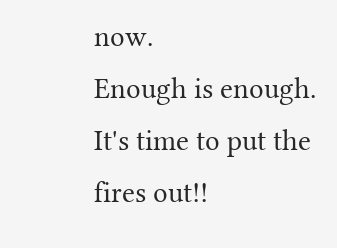now.
Enough is enough.  It's time to put the fires out!!